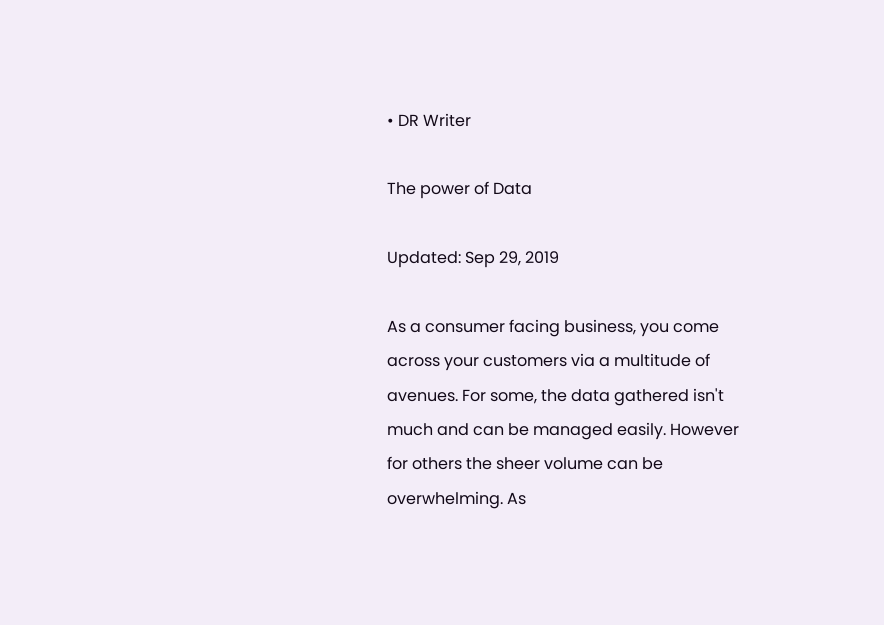• DR Writer

The power of Data

Updated: Sep 29, 2019

As a consumer facing business, you come across your customers via a multitude of avenues. For some, the data gathered isn't much and can be managed easily. However for others the sheer volume can be overwhelming. As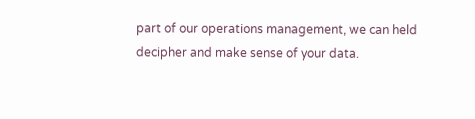part of our operations management, we can held decipher and make sense of your data.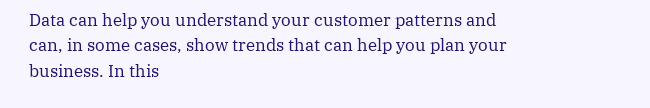Data can help you understand your customer patterns and can, in some cases, show trends that can help you plan your business. In this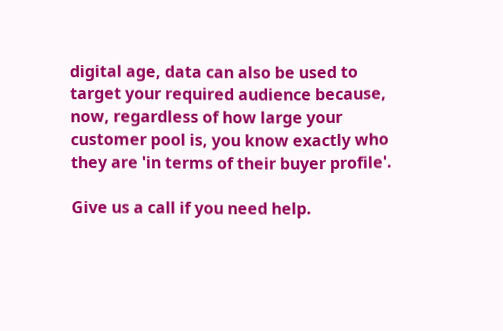digital age, data can also be used to target your required audience because, now, regardless of how large your customer pool is, you know exactly who they are 'in terms of their buyer profile'.

Give us a call if you need help.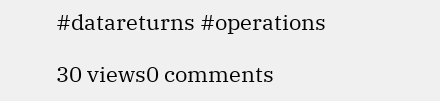#datareturns #operations

30 views0 comments